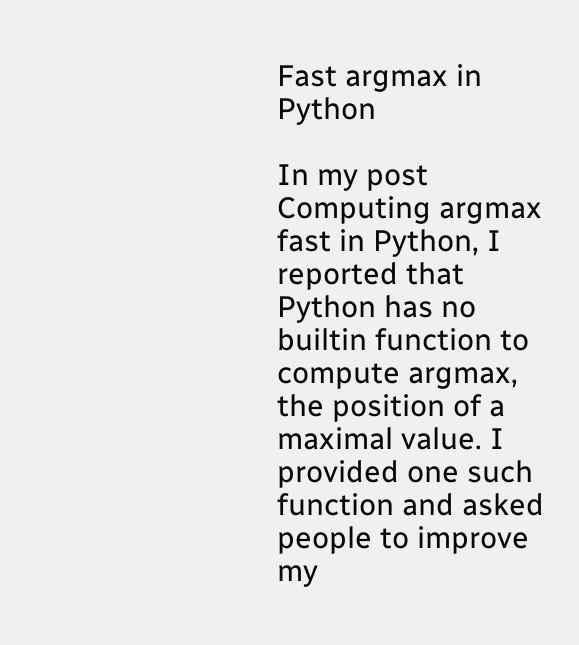Fast argmax in Python

In my post Computing argmax fast in Python, I reported that Python has no builtin function to compute argmax, the position of a maximal value. I provided one such function and asked people to improve my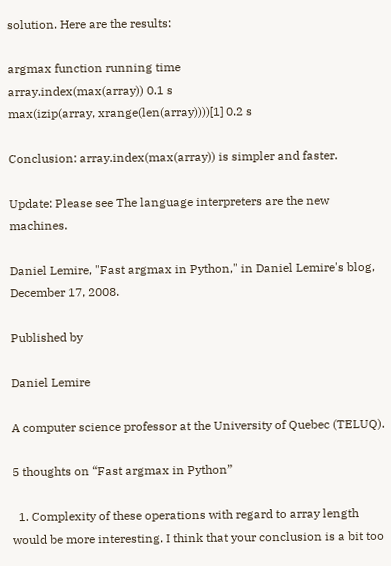solution. Here are the results:

argmax function running time
array.index(max(array)) 0.1 s
max(izip(array, xrange(len(array))))[1] 0.2 s

Conclusion: array.index(max(array)) is simpler and faster.

Update: Please see The language interpreters are the new machines.

Daniel Lemire, "Fast argmax in Python," in Daniel Lemire's blog, December 17, 2008.

Published by

Daniel Lemire

A computer science professor at the University of Quebec (TELUQ).

5 thoughts on “Fast argmax in Python”

  1. Complexity of these operations with regard to array length would be more interesting. I think that your conclusion is a bit too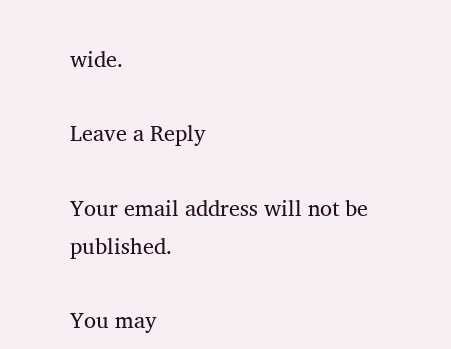wide.

Leave a Reply

Your email address will not be published.

You may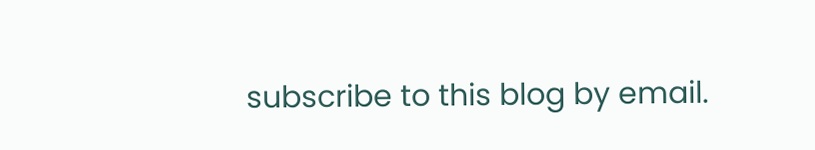subscribe to this blog by email.